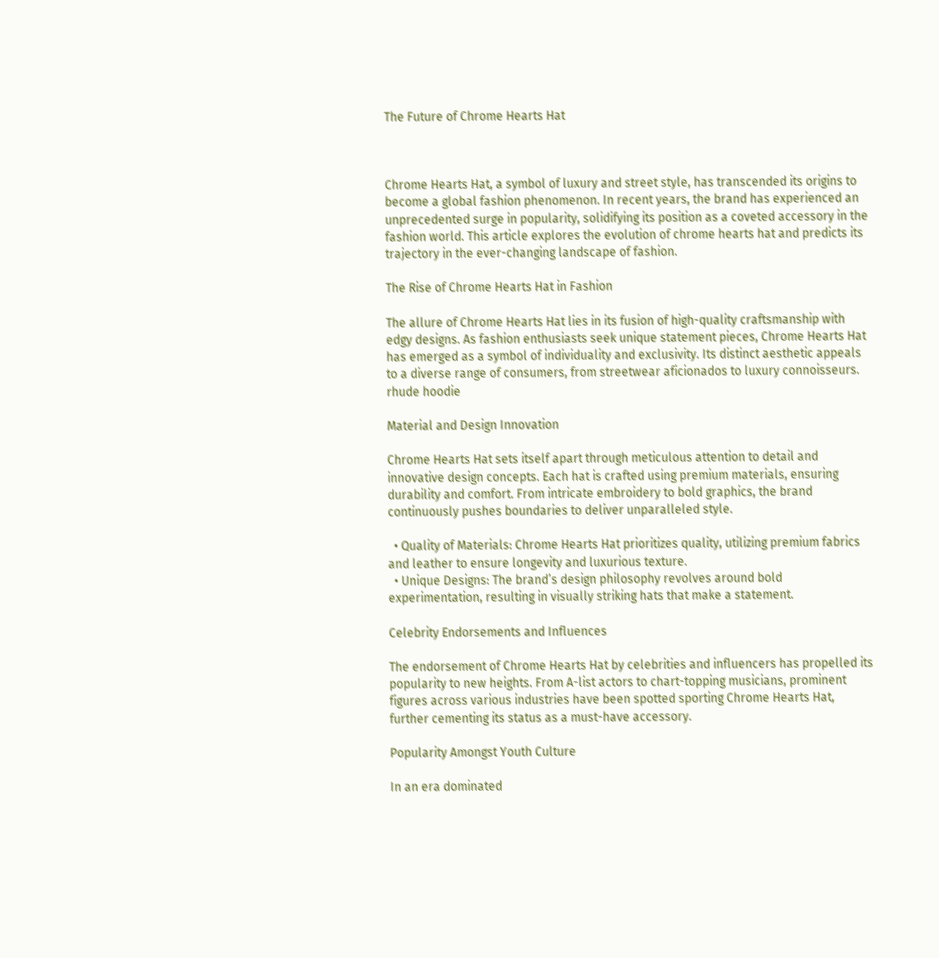The Future of Chrome Hearts Hat



Chrome Hearts Hat, a symbol of luxury and street style, has transcended its origins to become a global fashion phenomenon. In recent years, the brand has experienced an unprecedented surge in popularity, solidifying its position as a coveted accessory in the fashion world. This article explores the evolution of chrome hearts hat and predicts its trajectory in the ever-changing landscape of fashion.

The Rise of Chrome Hearts Hat in Fashion

The allure of Chrome Hearts Hat lies in its fusion of high-quality craftsmanship with edgy designs. As fashion enthusiasts seek unique statement pieces, Chrome Hearts Hat has emerged as a symbol of individuality and exclusivity. Its distinct aesthetic appeals to a diverse range of consumers, from streetwear aficionados to luxury connoisseurs. rhude hoodie

Material and Design Innovation

Chrome Hearts Hat sets itself apart through meticulous attention to detail and innovative design concepts. Each hat is crafted using premium materials, ensuring durability and comfort. From intricate embroidery to bold graphics, the brand continuously pushes boundaries to deliver unparalleled style.

  • Quality of Materials: Chrome Hearts Hat prioritizes quality, utilizing premium fabrics and leather to ensure longevity and luxurious texture.
  • Unique Designs: The brand’s design philosophy revolves around bold experimentation, resulting in visually striking hats that make a statement.

Celebrity Endorsements and Influences

The endorsement of Chrome Hearts Hat by celebrities and influencers has propelled its popularity to new heights. From A-list actors to chart-topping musicians, prominent figures across various industries have been spotted sporting Chrome Hearts Hat, further cementing its status as a must-have accessory.

Popularity Amongst Youth Culture

In an era dominated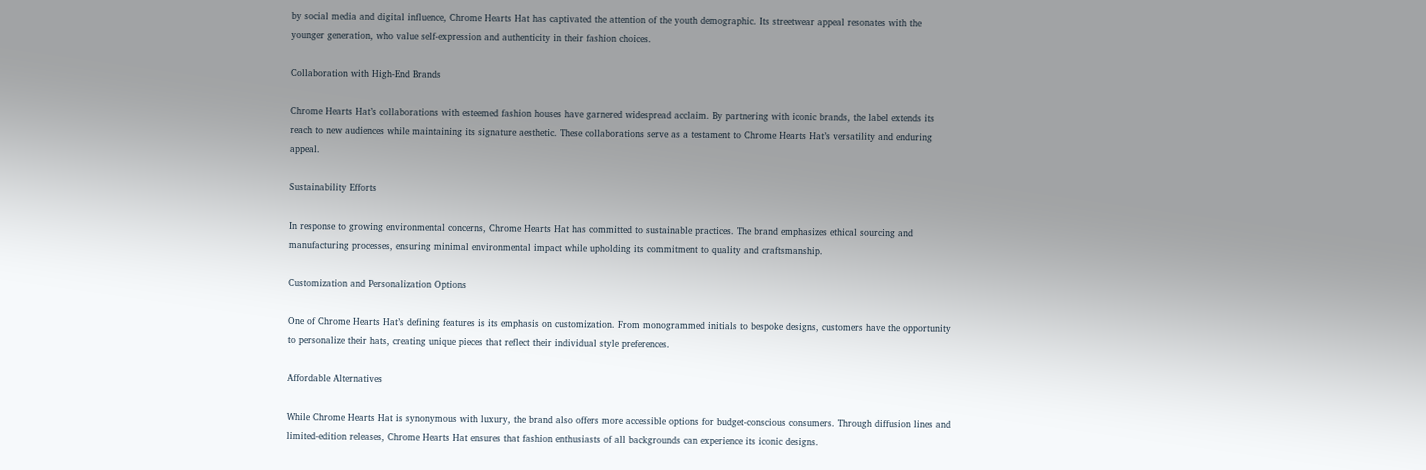by social media and digital influence, Chrome Hearts Hat has captivated the attention of the youth demographic. Its streetwear appeal resonates with the younger generation, who value self-expression and authenticity in their fashion choices.

Collaboration with High-End Brands

Chrome Hearts Hat’s collaborations with esteemed fashion houses have garnered widespread acclaim. By partnering with iconic brands, the label extends its reach to new audiences while maintaining its signature aesthetic. These collaborations serve as a testament to Chrome Hearts Hat’s versatility and enduring appeal.

Sustainability Efforts

In response to growing environmental concerns, Chrome Hearts Hat has committed to sustainable practices. The brand emphasizes ethical sourcing and manufacturing processes, ensuring minimal environmental impact while upholding its commitment to quality and craftsmanship.

Customization and Personalization Options

One of Chrome Hearts Hat’s defining features is its emphasis on customization. From monogrammed initials to bespoke designs, customers have the opportunity to personalize their hats, creating unique pieces that reflect their individual style preferences.

Affordable Alternatives

While Chrome Hearts Hat is synonymous with luxury, the brand also offers more accessible options for budget-conscious consumers. Through diffusion lines and limited-edition releases, Chrome Hearts Hat ensures that fashion enthusiasts of all backgrounds can experience its iconic designs.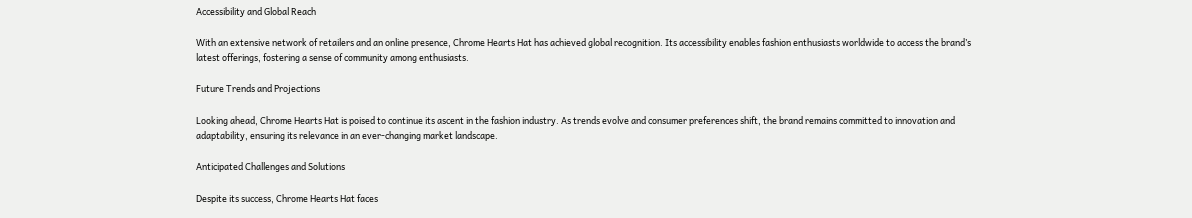Accessibility and Global Reach

With an extensive network of retailers and an online presence, Chrome Hearts Hat has achieved global recognition. Its accessibility enables fashion enthusiasts worldwide to access the brand’s latest offerings, fostering a sense of community among enthusiasts.

Future Trends and Projections

Looking ahead, Chrome Hearts Hat is poised to continue its ascent in the fashion industry. As trends evolve and consumer preferences shift, the brand remains committed to innovation and adaptability, ensuring its relevance in an ever-changing market landscape.

Anticipated Challenges and Solutions

Despite its success, Chrome Hearts Hat faces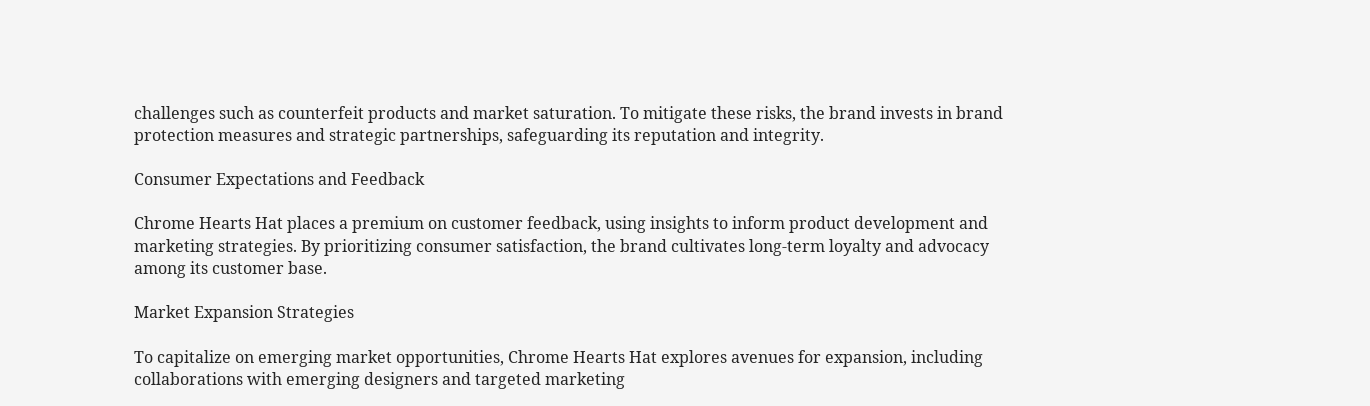challenges such as counterfeit products and market saturation. To mitigate these risks, the brand invests in brand protection measures and strategic partnerships, safeguarding its reputation and integrity.

Consumer Expectations and Feedback

Chrome Hearts Hat places a premium on customer feedback, using insights to inform product development and marketing strategies. By prioritizing consumer satisfaction, the brand cultivates long-term loyalty and advocacy among its customer base.

Market Expansion Strategies

To capitalize on emerging market opportunities, Chrome Hearts Hat explores avenues for expansion, including collaborations with emerging designers and targeted marketing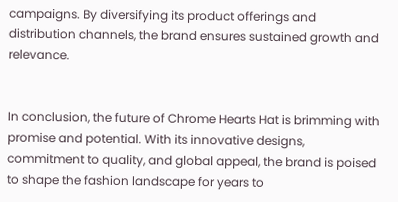campaigns. By diversifying its product offerings and distribution channels, the brand ensures sustained growth and relevance.


In conclusion, the future of Chrome Hearts Hat is brimming with promise and potential. With its innovative designs, commitment to quality, and global appeal, the brand is poised to shape the fashion landscape for years to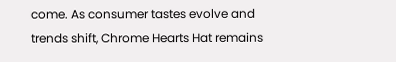come. As consumer tastes evolve and trends shift, Chrome Hearts Hat remains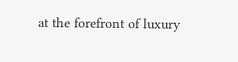at the forefront of luxury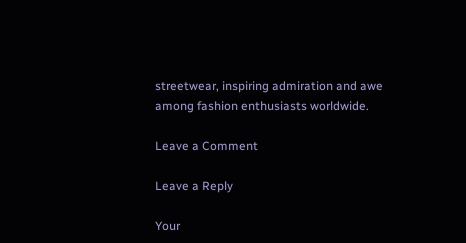streetwear, inspiring admiration and awe among fashion enthusiasts worldwide.

Leave a Comment

Leave a Reply

Your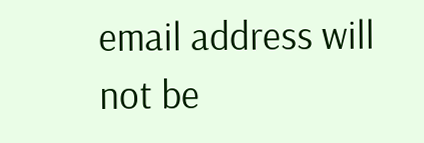email address will not be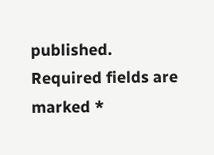published. Required fields are marked *